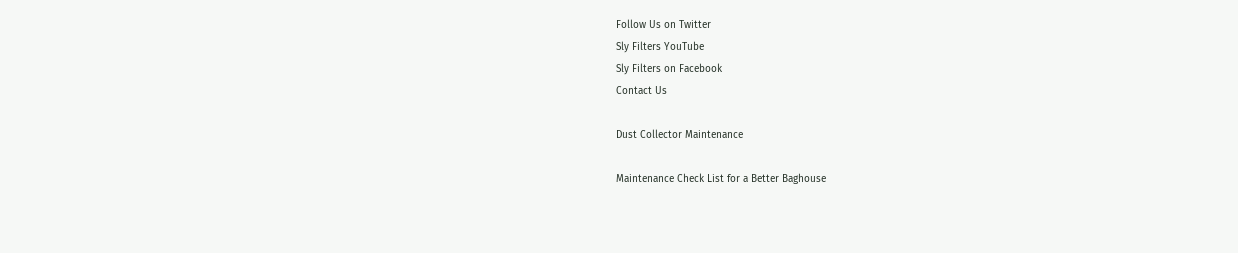Follow Us on Twitter
Sly Filters YouTube
Sly Filters on Facebook
Contact Us

Dust Collector Maintenance

Maintenance Check List for a Better Baghouse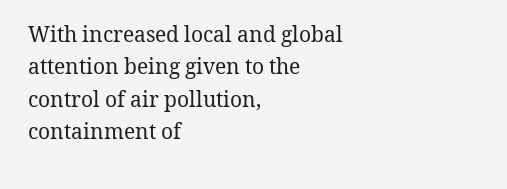With increased local and global attention being given to the control of air pollution, containment of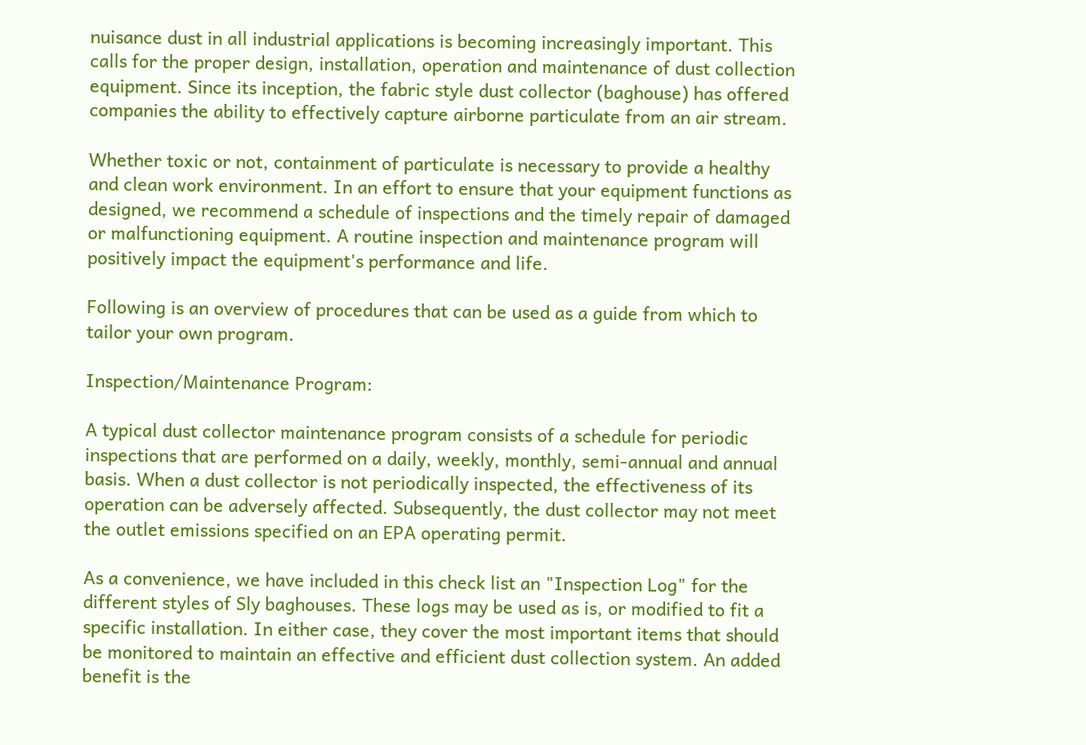nuisance dust in all industrial applications is becoming increasingly important. This calls for the proper design, installation, operation and maintenance of dust collection equipment. Since its inception, the fabric style dust collector (baghouse) has offered companies the ability to effectively capture airborne particulate from an air stream.

Whether toxic or not, containment of particulate is necessary to provide a healthy and clean work environment. In an effort to ensure that your equipment functions as designed, we recommend a schedule of inspections and the timely repair of damaged or malfunctioning equipment. A routine inspection and maintenance program will positively impact the equipment's performance and life.

Following is an overview of procedures that can be used as a guide from which to tailor your own program.

Inspection/Maintenance Program:

A typical dust collector maintenance program consists of a schedule for periodic inspections that are performed on a daily, weekly, monthly, semi-annual and annual basis. When a dust collector is not periodically inspected, the effectiveness of its operation can be adversely affected. Subsequently, the dust collector may not meet the outlet emissions specified on an EPA operating permit.

As a convenience, we have included in this check list an "Inspection Log" for the different styles of Sly baghouses. These logs may be used as is, or modified to fit a specific installation. In either case, they cover the most important items that should be monitored to maintain an effective and efficient dust collection system. An added benefit is the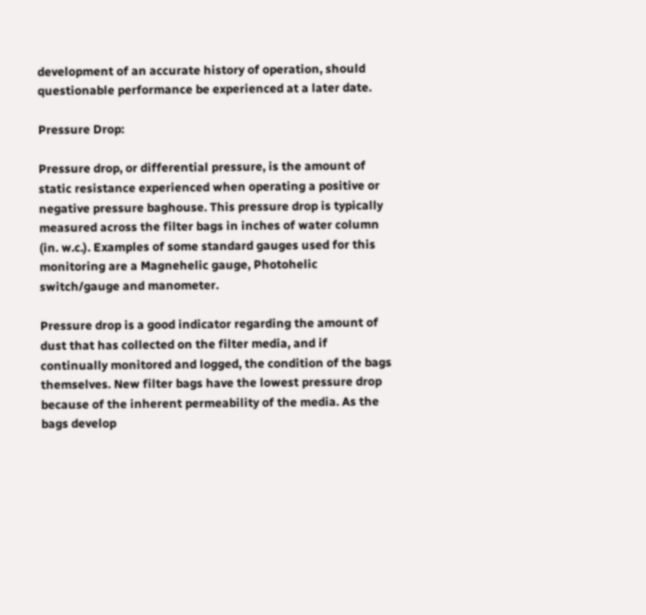development of an accurate history of operation, should questionable performance be experienced at a later date.

Pressure Drop:

Pressure drop, or differential pressure, is the amount of static resistance experienced when operating a positive or negative pressure baghouse. This pressure drop is typically measured across the filter bags in inches of water column (in. w.c.). Examples of some standard gauges used for this monitoring are a Magnehelic gauge, Photohelic switch/gauge and manometer.

Pressure drop is a good indicator regarding the amount of dust that has collected on the filter media, and if continually monitored and logged, the condition of the bags themselves. New filter bags have the lowest pressure drop because of the inherent permeability of the media. As the bags develop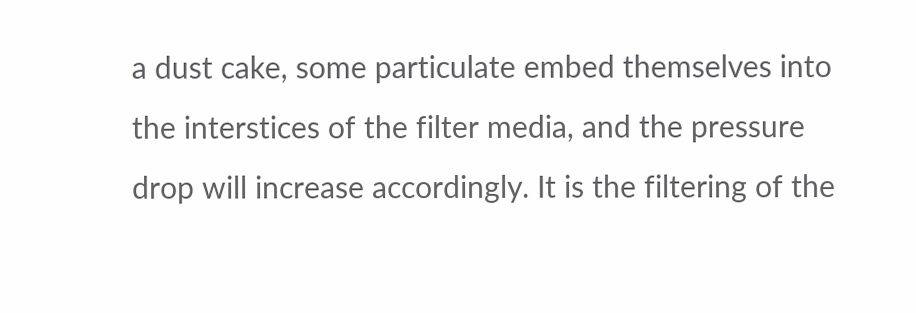a dust cake, some particulate embed themselves into the interstices of the filter media, and the pressure drop will increase accordingly. It is the filtering of the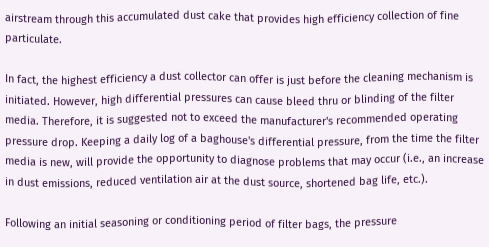airstream through this accumulated dust cake that provides high efficiency collection of fine particulate.

In fact, the highest efficiency a dust collector can offer is just before the cleaning mechanism is initiated. However, high differential pressures can cause bleed thru or blinding of the filter media. Therefore, it is suggested not to exceed the manufacturer's recommended operating pressure drop. Keeping a daily log of a baghouse's differential pressure, from the time the filter media is new, will provide the opportunity to diagnose problems that may occur (i.e., an increase in dust emissions, reduced ventilation air at the dust source, shortened bag life, etc.).

Following an initial seasoning or conditioning period of filter bags, the pressure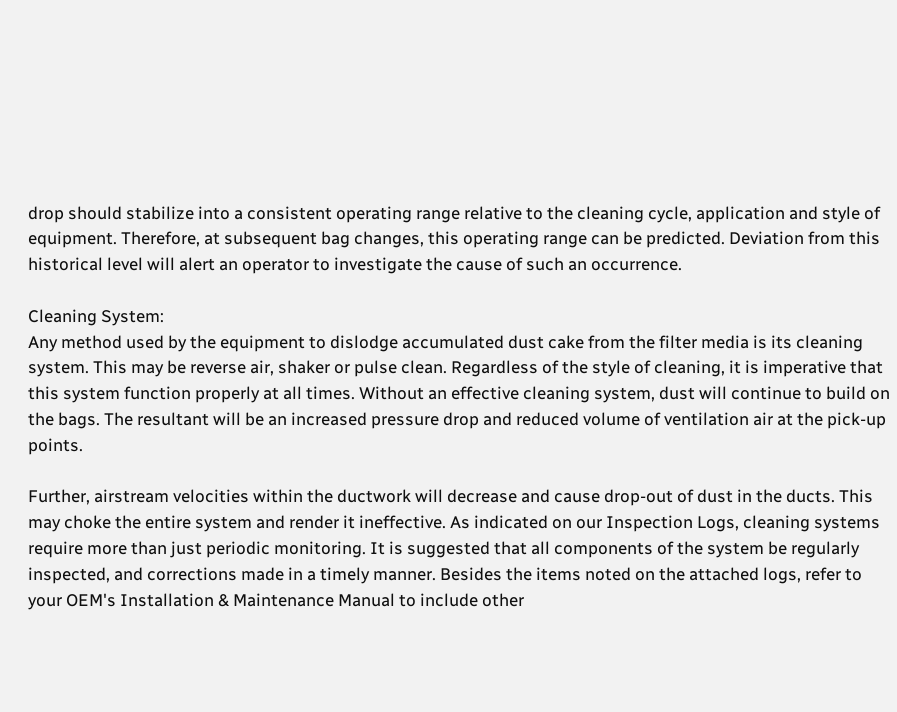drop should stabilize into a consistent operating range relative to the cleaning cycle, application and style of equipment. Therefore, at subsequent bag changes, this operating range can be predicted. Deviation from this historical level will alert an operator to investigate the cause of such an occurrence.

Cleaning System:
Any method used by the equipment to dislodge accumulated dust cake from the filter media is its cleaning system. This may be reverse air, shaker or pulse clean. Regardless of the style of cleaning, it is imperative that this system function properly at all times. Without an effective cleaning system, dust will continue to build on the bags. The resultant will be an increased pressure drop and reduced volume of ventilation air at the pick-up points.

Further, airstream velocities within the ductwork will decrease and cause drop-out of dust in the ducts. This may choke the entire system and render it ineffective. As indicated on our Inspection Logs, cleaning systems require more than just periodic monitoring. It is suggested that all components of the system be regularly inspected, and corrections made in a timely manner. Besides the items noted on the attached logs, refer to your OEM's Installation & Maintenance Manual to include other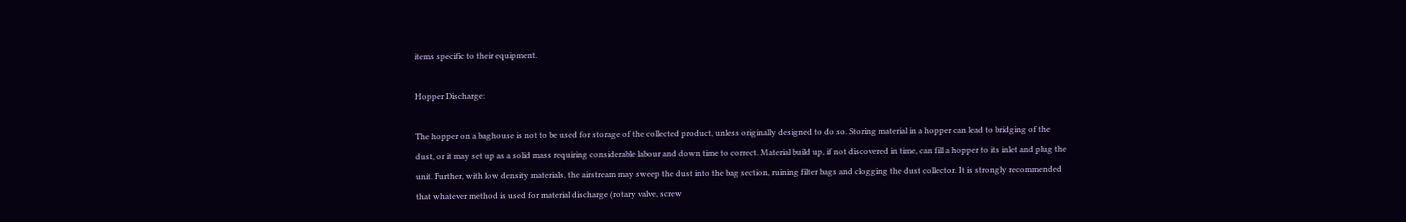items specific to their equipment.

Hopper Discharge:

The hopper on a baghouse is not to be used for storage of the collected product, unless originally designed to do so. Storing material in a hopper can lead to bridging of the dust, or it may set up as a solid mass requiring considerable labour and down time to correct. Material build up, if not discovered in time, can fill a hopper to its inlet and plug the unit. Further, with low density materials, the airstream may sweep the dust into the bag section, ruining filter bags and clogging the dust collector. It is strongly recommended that whatever method is used for material discharge (rotary valve, screw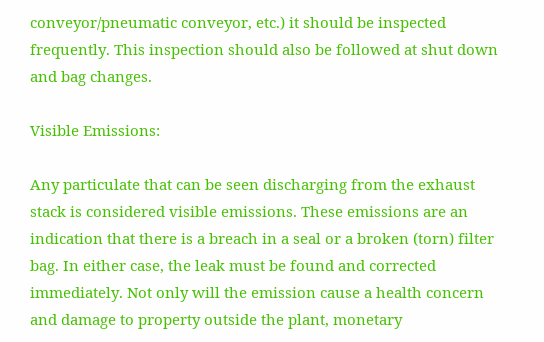conveyor/pneumatic conveyor, etc.) it should be inspected frequently. This inspection should also be followed at shut down and bag changes.

Visible Emissions:

Any particulate that can be seen discharging from the exhaust stack is considered visible emissions. These emissions are an indication that there is a breach in a seal or a broken (torn) filter bag. In either case, the leak must be found and corrected immediately. Not only will the emission cause a health concern and damage to property outside the plant, monetary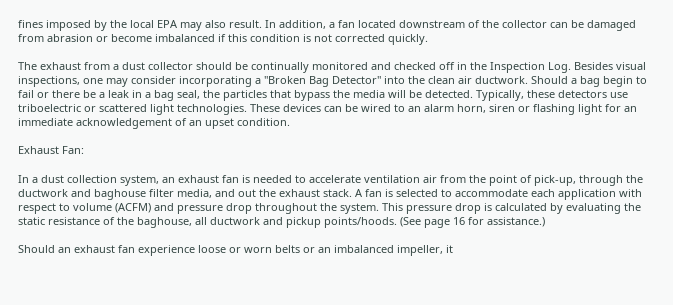fines imposed by the local EPA may also result. In addition, a fan located downstream of the collector can be damaged from abrasion or become imbalanced if this condition is not corrected quickly.

The exhaust from a dust collector should be continually monitored and checked off in the Inspection Log. Besides visual inspections, one may consider incorporating a "Broken Bag Detector" into the clean air ductwork. Should a bag begin to fail or there be a leak in a bag seal, the particles that bypass the media will be detected. Typically, these detectors use triboelectric or scattered light technologies. These devices can be wired to an alarm horn, siren or flashing light for an immediate acknowledgement of an upset condition.

Exhaust Fan:

In a dust collection system, an exhaust fan is needed to accelerate ventilation air from the point of pick-up, through the ductwork and baghouse filter media, and out the exhaust stack. A fan is selected to accommodate each application with respect to volume (ACFM) and pressure drop throughout the system. This pressure drop is calculated by evaluating the static resistance of the baghouse, all ductwork and pickup points/hoods. (See page 16 for assistance.)

Should an exhaust fan experience loose or worn belts or an imbalanced impeller, it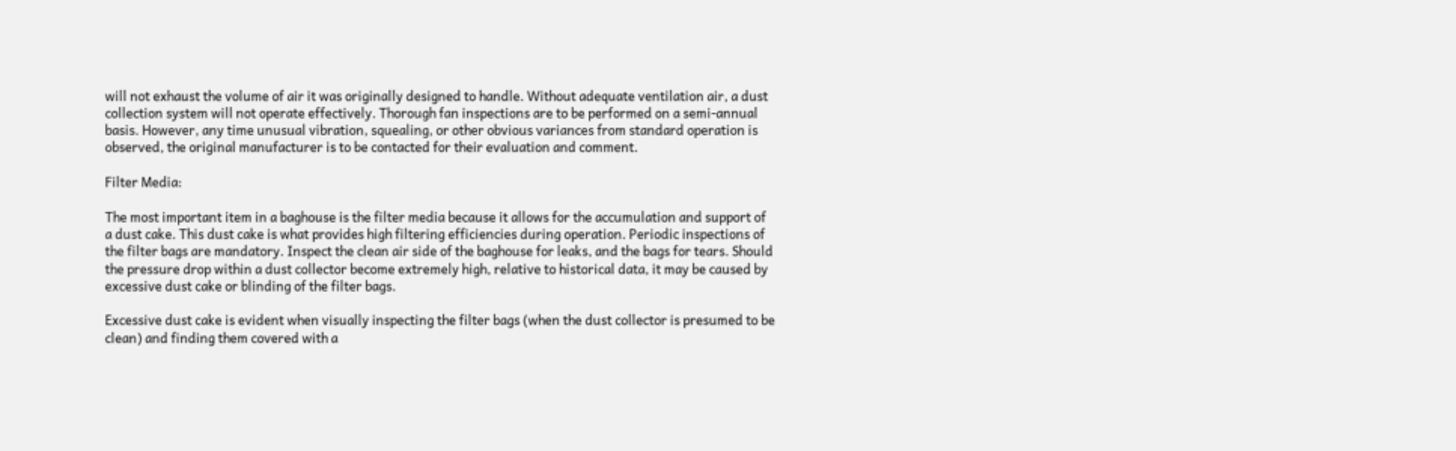will not exhaust the volume of air it was originally designed to handle. Without adequate ventilation air, a dust collection system will not operate effectively. Thorough fan inspections are to be performed on a semi-annual basis. However, any time unusual vibration, squealing, or other obvious variances from standard operation is observed, the original manufacturer is to be contacted for their evaluation and comment.

Filter Media:

The most important item in a baghouse is the filter media because it allows for the accumulation and support of a dust cake. This dust cake is what provides high filtering efficiencies during operation. Periodic inspections of the filter bags are mandatory. Inspect the clean air side of the baghouse for leaks, and the bags for tears. Should the pressure drop within a dust collector become extremely high, relative to historical data, it may be caused by excessive dust cake or blinding of the filter bags.

Excessive dust cake is evident when visually inspecting the filter bags (when the dust collector is presumed to be clean) and finding them covered with a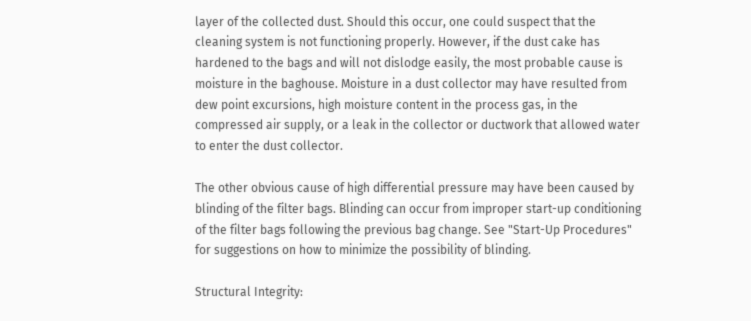layer of the collected dust. Should this occur, one could suspect that the cleaning system is not functioning properly. However, if the dust cake has hardened to the bags and will not dislodge easily, the most probable cause is moisture in the baghouse. Moisture in a dust collector may have resulted from dew point excursions, high moisture content in the process gas, in the compressed air supply, or a leak in the collector or ductwork that allowed water to enter the dust collector.

The other obvious cause of high differential pressure may have been caused by blinding of the filter bags. Blinding can occur from improper start-up conditioning of the filter bags following the previous bag change. See "Start-Up Procedures" for suggestions on how to minimize the possibility of blinding.

Structural Integrity: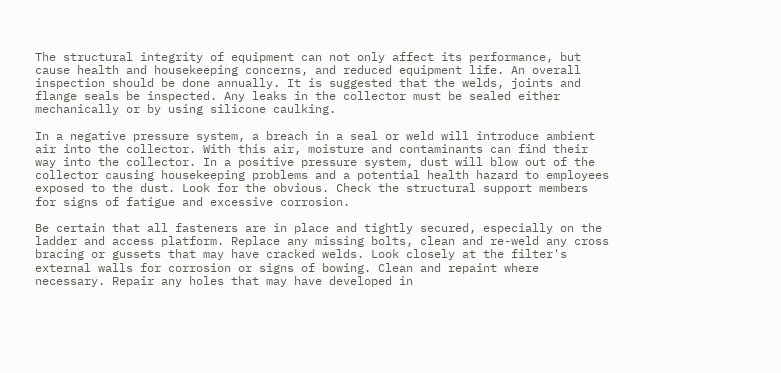The structural integrity of equipment can not only affect its performance, but cause health and housekeeping concerns, and reduced equipment life. An overall inspection should be done annually. It is suggested that the welds, joints and flange seals be inspected. Any leaks in the collector must be sealed either mechanically or by using silicone caulking.

In a negative pressure system, a breach in a seal or weld will introduce ambient air into the collector. With this air, moisture and contaminants can find their way into the collector. In a positive pressure system, dust will blow out of the collector causing housekeeping problems and a potential health hazard to employees exposed to the dust. Look for the obvious. Check the structural support members for signs of fatigue and excessive corrosion.

Be certain that all fasteners are in place and tightly secured, especially on the ladder and access platform. Replace any missing bolts, clean and re-weld any cross bracing or gussets that may have cracked welds. Look closely at the filter's external walls for corrosion or signs of bowing. Clean and repaint where necessary. Repair any holes that may have developed in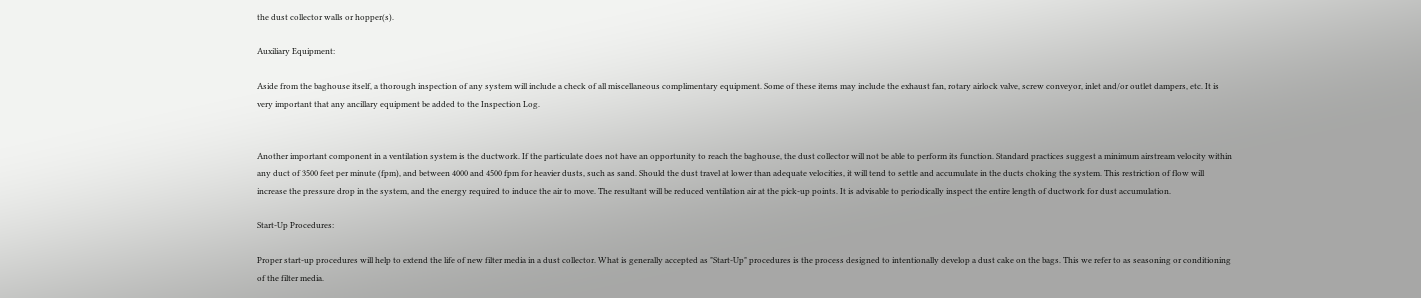the dust collector walls or hopper(s).

Auxiliary Equipment:

Aside from the baghouse itself, a thorough inspection of any system will include a check of all miscellaneous complimentary equipment. Some of these items may include the exhaust fan, rotary airlock valve, screw conveyor, inlet and/or outlet dampers, etc. It is very important that any ancillary equipment be added to the Inspection Log.


Another important component in a ventilation system is the ductwork. If the particulate does not have an opportunity to reach the baghouse, the dust collector will not be able to perform its function. Standard practices suggest a minimum airstream velocity within any duct of 3500 feet per minute (fpm), and between 4000 and 4500 fpm for heavier dusts, such as sand. Should the dust travel at lower than adequate velocities, it will tend to settle and accumulate in the ducts choking the system. This restriction of flow will increase the pressure drop in the system, and the energy required to induce the air to move. The resultant will be reduced ventilation air at the pick-up points. It is advisable to periodically inspect the entire length of ductwork for dust accumulation.

Start-Up Procedures:

Proper start-up procedures will help to extend the life of new filter media in a dust collector. What is generally accepted as "Start-Up" procedures is the process designed to intentionally develop a dust cake on the bags. This we refer to as seasoning or conditioning of the filter media.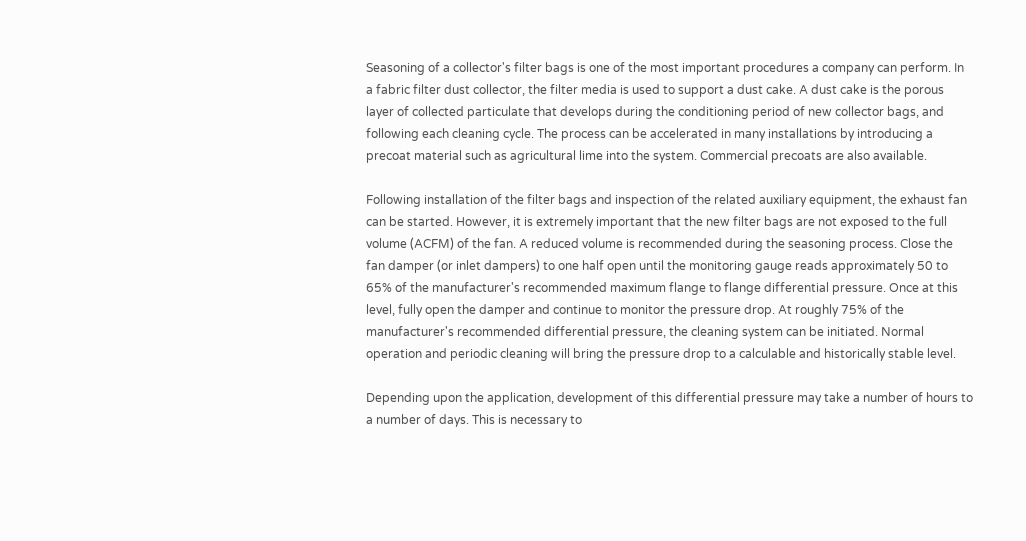Seasoning of a collector's filter bags is one of the most important procedures a company can perform. In a fabric filter dust collector, the filter media is used to support a dust cake. A dust cake is the porous layer of collected particulate that develops during the conditioning period of new collector bags, and following each cleaning cycle. The process can be accelerated in many installations by introducing a precoat material such as agricultural lime into the system. Commercial precoats are also available.

Following installation of the filter bags and inspection of the related auxiliary equipment, the exhaust fan can be started. However, it is extremely important that the new filter bags are not exposed to the full volume (ACFM) of the fan. A reduced volume is recommended during the seasoning process. Close the fan damper (or inlet dampers) to one half open until the monitoring gauge reads approximately 50 to 65% of the manufacturer's recommended maximum flange to flange differential pressure. Once at this level, fully open the damper and continue to monitor the pressure drop. At roughly 75% of the manufacturer's recommended differential pressure, the cleaning system can be initiated. Normal operation and periodic cleaning will bring the pressure drop to a calculable and historically stable level.

Depending upon the application, development of this differential pressure may take a number of hours to a number of days. This is necessary to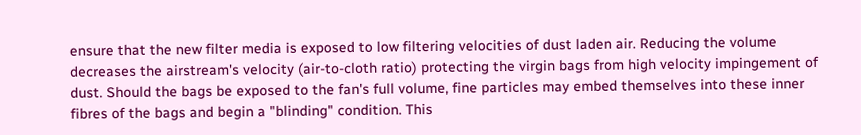ensure that the new filter media is exposed to low filtering velocities of dust laden air. Reducing the volume decreases the airstream's velocity (air-to-cloth ratio) protecting the virgin bags from high velocity impingement of dust. Should the bags be exposed to the fan's full volume, fine particles may embed themselves into these inner fibres of the bags and begin a "blinding" condition. This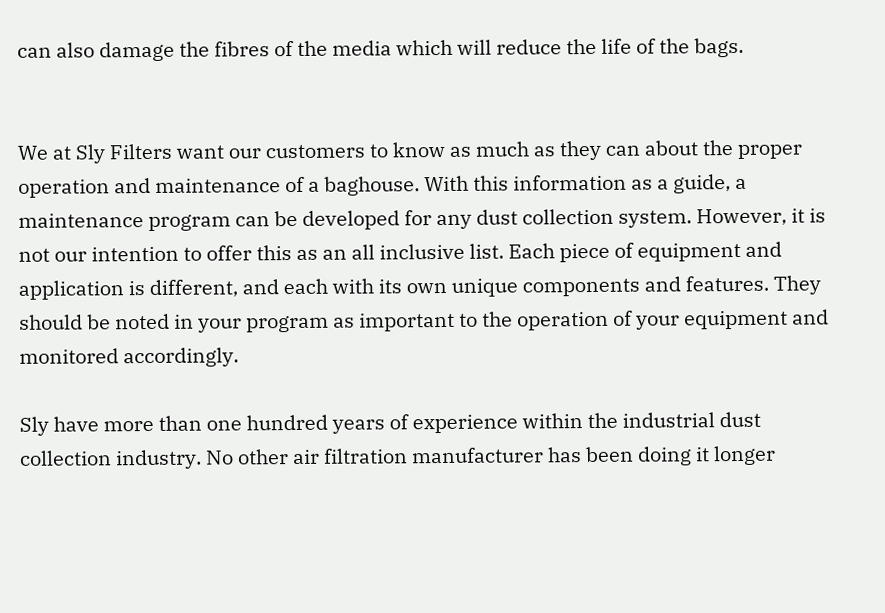can also damage the fibres of the media which will reduce the life of the bags.


We at Sly Filters want our customers to know as much as they can about the proper operation and maintenance of a baghouse. With this information as a guide, a maintenance program can be developed for any dust collection system. However, it is not our intention to offer this as an all inclusive list. Each piece of equipment and application is different, and each with its own unique components and features. They should be noted in your program as important to the operation of your equipment and monitored accordingly.

Sly have more than one hundred years of experience within the industrial dust collection industry. No other air filtration manufacturer has been doing it longer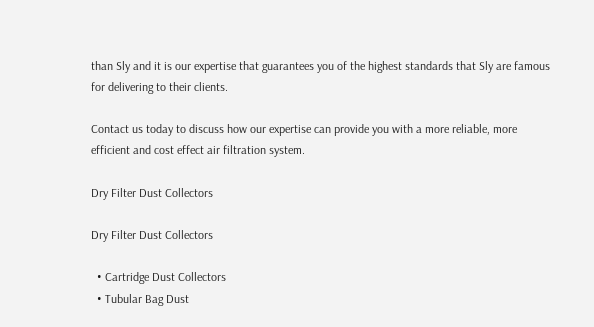than Sly and it is our expertise that guarantees you of the highest standards that Sly are famous for delivering to their clients.

Contact us today to discuss how our expertise can provide you with a more reliable, more efficient and cost effect air filtration system.

Dry Filter Dust Collectors

Dry Filter Dust Collectors

  • Cartridge Dust Collectors
  • Tubular Bag Dust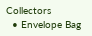Collectors
  • Envelope Bag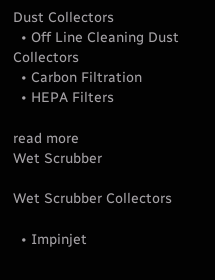Dust Collectors
  • Off Line Cleaning Dust Collectors
  • Carbon Filtration
  • HEPA Filters

read more
Wet Scrubber

Wet Scrubber Collectors

  • Impinjet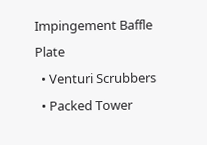Impingement Baffle Plate
  • Venturi Scrubbers
  • Packed Tower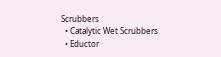Scrubbers
  • Catalytic Wet Scrubbers
  • Eductor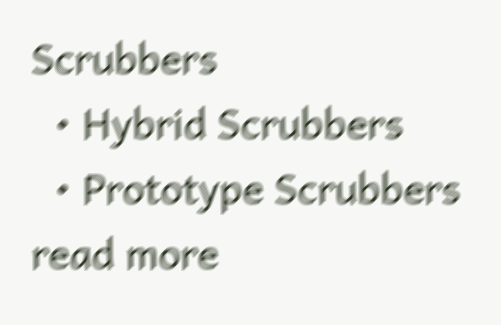Scrubbers
  • Hybrid Scrubbers
  • Prototype Scrubbers
read more